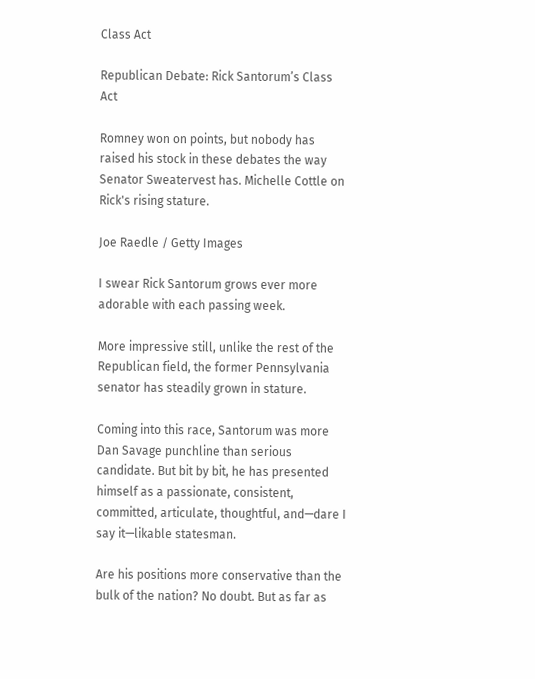Class Act

Republican Debate: Rick Santorum’s Class Act

Romney won on points, but nobody has raised his stock in these debates the way Senator Sweatervest has. Michelle Cottle on Rick's rising stature.

Joe Raedle / Getty Images

I swear Rick Santorum grows ever more adorable with each passing week.

More impressive still, unlike the rest of the Republican field, the former Pennsylvania senator has steadily grown in stature.

Coming into this race, Santorum was more Dan Savage punchline than serious candidate. But bit by bit, he has presented himself as a passionate, consistent, committed, articulate, thoughtful, and—dare I say it—likable statesman.

Are his positions more conservative than the bulk of the nation? No doubt. But as far as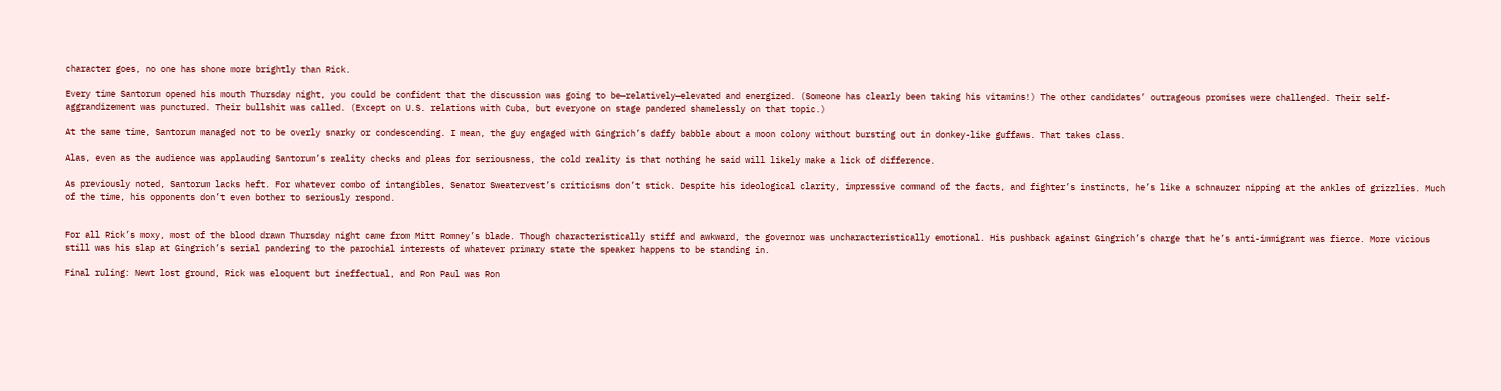character goes, no one has shone more brightly than Rick.

Every time Santorum opened his mouth Thursday night, you could be confident that the discussion was going to be—relatively—elevated and energized. (Someone has clearly been taking his vitamins!) The other candidates’ outrageous promises were challenged. Their self-aggrandizement was punctured. Their bullshit was called. (Except on U.S. relations with Cuba, but everyone on stage pandered shamelessly on that topic.)

At the same time, Santorum managed not to be overly snarky or condescending. I mean, the guy engaged with Gingrich’s daffy babble about a moon colony without bursting out in donkey-like guffaws. That takes class.

Alas, even as the audience was applauding Santorum’s reality checks and pleas for seriousness, the cold reality is that nothing he said will likely make a lick of difference.

As previously noted, Santorum lacks heft. For whatever combo of intangibles, Senator Sweatervest’s criticisms don’t stick. Despite his ideological clarity, impressive command of the facts, and fighter’s instincts, he’s like a schnauzer nipping at the ankles of grizzlies. Much of the time, his opponents don’t even bother to seriously respond.


For all Rick’s moxy, most of the blood drawn Thursday night came from Mitt Romney’s blade. Though characteristically stiff and awkward, the governor was uncharacteristically emotional. His pushback against Gingrich’s charge that he’s anti-immigrant was fierce. More vicious still was his slap at Gingrich’s serial pandering to the parochial interests of whatever primary state the speaker happens to be standing in.

Final ruling: Newt lost ground, Rick was eloquent but ineffectual, and Ron Paul was Ron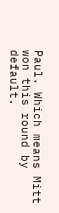Paul. Which means Mitt won this round by default.